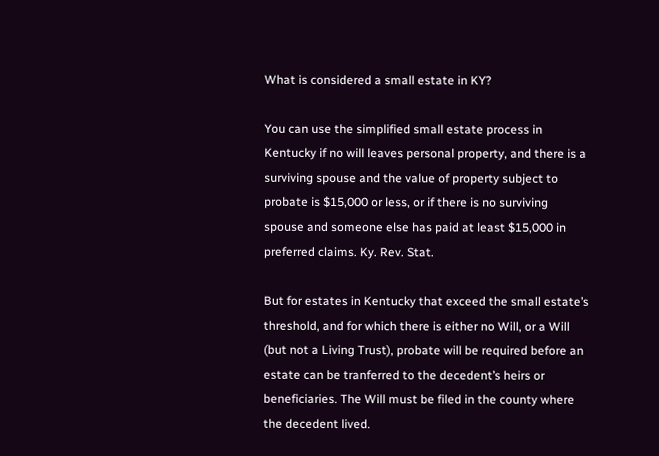What is considered a small estate in KY?

You can use the simplified small estate process in Kentucky if no will leaves personal property, and there is a surviving spouse and the value of property subject to probate is $15,000 or less, or if there is no surviving spouse and someone else has paid at least $15,000 in preferred claims. Ky. Rev. Stat.

But for estates in Kentucky that exceed the small estate’s threshold, and for which there is either no Will, or a Will (but not a Living Trust), probate will be required before an estate can be tranferred to the decedent’s heirs or beneficiaries. The Will must be filed in the county where the decedent lived.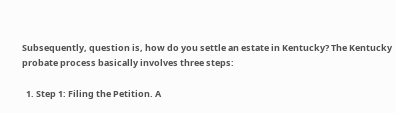Subsequently, question is, how do you settle an estate in Kentucky? The Kentucky probate process basically involves three steps:

  1. Step 1: Filing the Petition. A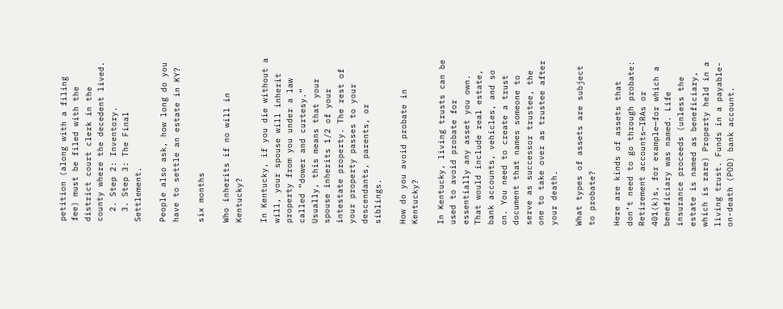petition (along with a filing fee) must be filed with the district court clerk in the county where the decedent lived.
  2. Step 2: Inventory.
  3. Step 3: The Final Settlement.

People also ask, how long do you have to settle an estate in KY?

six months

Who inherits if no will in Kentucky?

In Kentucky, if you die without a will, your spouse will inherit property from you under a law called “dower and curtesy.” Usually, this means that your spouse inherits 1/2 of your intestate property. The rest of your property passes to your descendants, parents, or siblings.

How do you avoid probate in Kentucky?

In Kentucky, living trusts can be used to avoid probate for essentially any asset you own. That would include real estate, bank accounts, vehicles, and so on. You need to create a trust document that names someone to serve as successor trustee, the one to take over as trustee after your death.

What types of assets are subject to probate?

Here are kinds of assets that don’t need to go through probate: Retirement accounts—IRAs or 401(k)s, for example—for which a beneficiary was named. Life insurance proceeds (unless the estate is named as beneficiary, which is rare) Property held in a living trust. Funds in a payable-on-death (POD) bank account.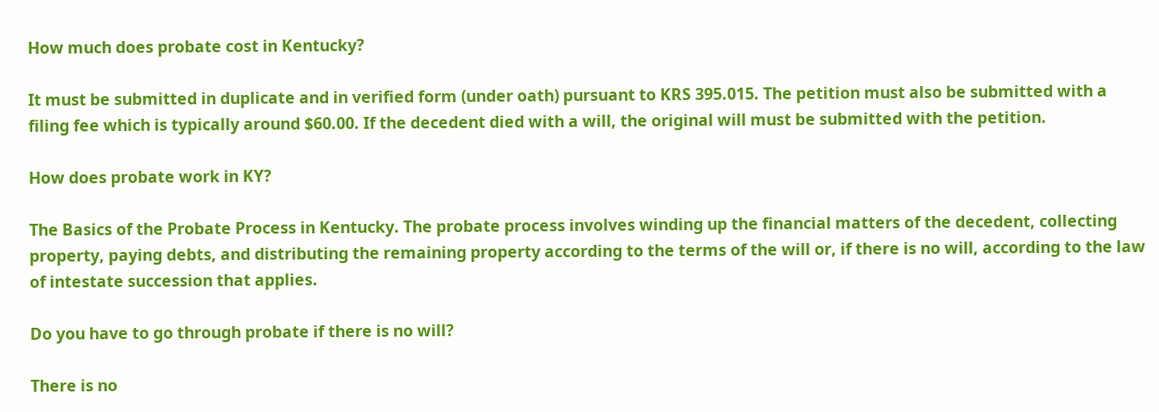How much does probate cost in Kentucky?

It must be submitted in duplicate and in verified form (under oath) pursuant to KRS 395.015. The petition must also be submitted with a filing fee which is typically around $60.00. If the decedent died with a will, the original will must be submitted with the petition.

How does probate work in KY?

The Basics of the Probate Process in Kentucky. The probate process involves winding up the financial matters of the decedent, collecting property, paying debts, and distributing the remaining property according to the terms of the will or, if there is no will, according to the law of intestate succession that applies.

Do you have to go through probate if there is no will?

There is no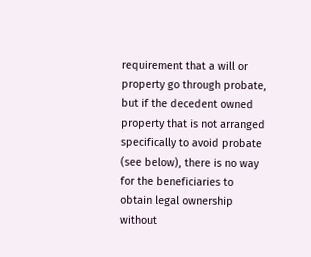requirement that a will or property go through probate, but if the decedent owned property that is not arranged specifically to avoid probate (see below), there is no way for the beneficiaries to obtain legal ownership without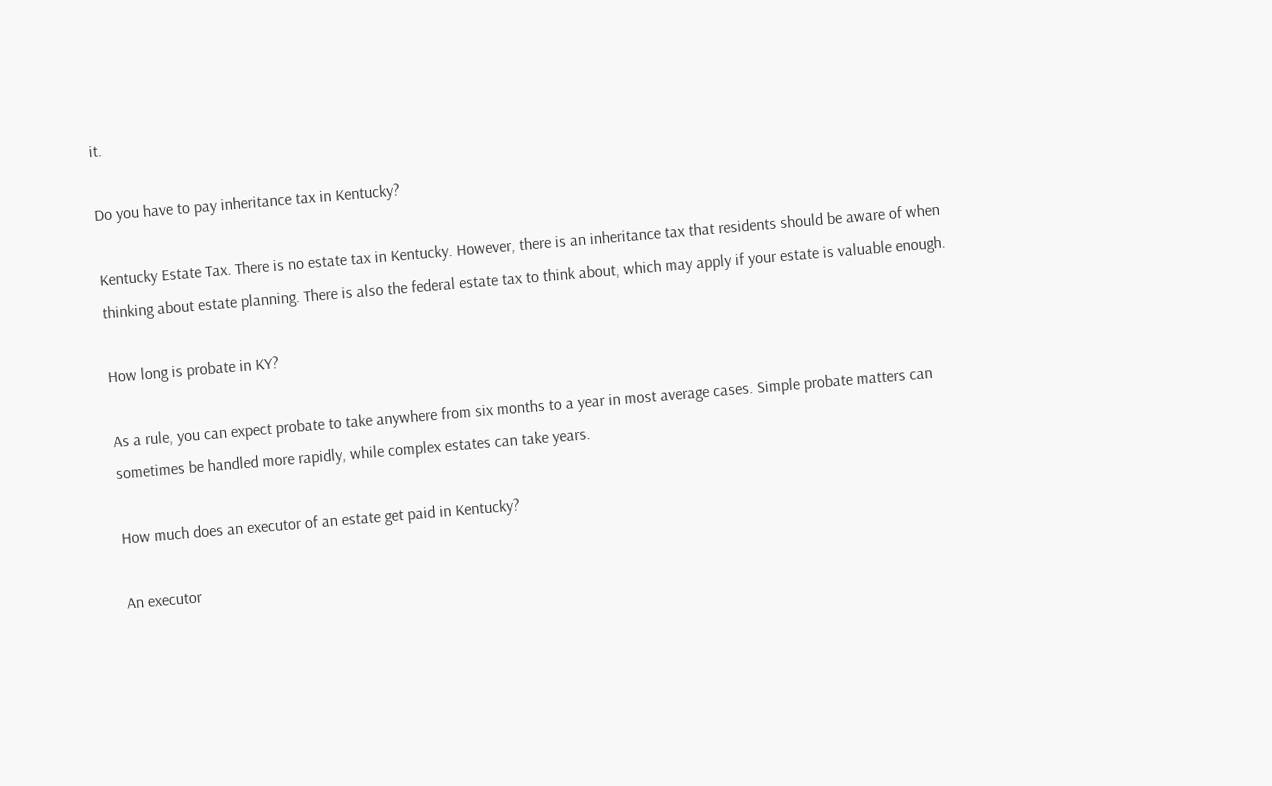it.

Do you have to pay inheritance tax in Kentucky?

Kentucky Estate Tax. There is no estate tax in Kentucky. However, there is an inheritance tax that residents should be aware of when thinking about estate planning. There is also the federal estate tax to think about, which may apply if your estate is valuable enough.

How long is probate in KY?

As a rule, you can expect probate to take anywhere from six months to a year in most average cases. Simple probate matters can sometimes be handled more rapidly, while complex estates can take years.

How much does an executor of an estate get paid in Kentucky?

An executor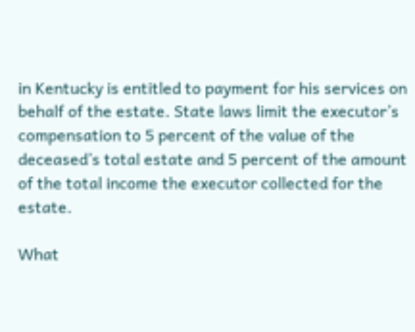in Kentucky is entitled to payment for his services on behalf of the estate. State laws limit the executor’s compensation to 5 percent of the value of the deceased’s total estate and 5 percent of the amount of the total income the executor collected for the estate.

What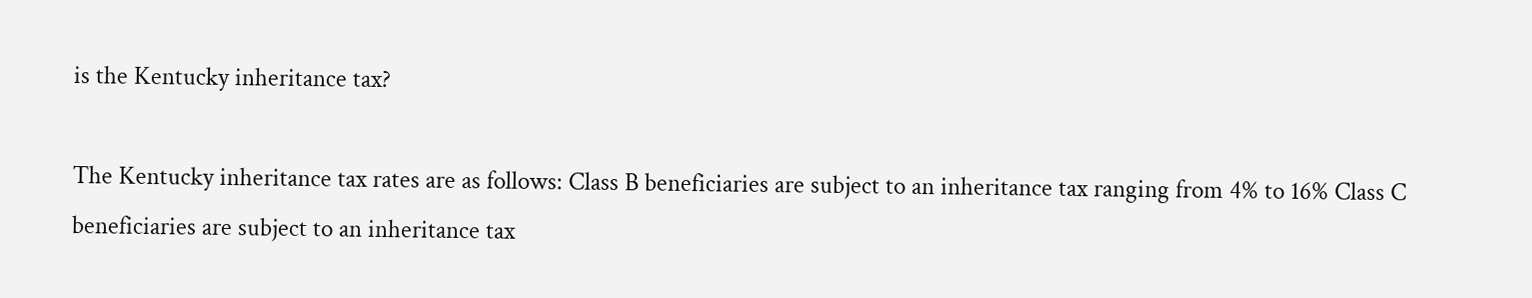is the Kentucky inheritance tax?

The Kentucky inheritance tax rates are as follows: Class B beneficiaries are subject to an inheritance tax ranging from 4% to 16% Class C beneficiaries are subject to an inheritance tax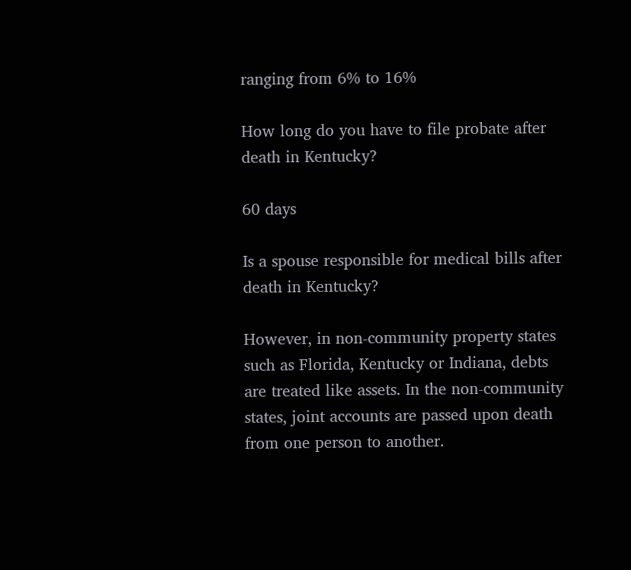ranging from 6% to 16%

How long do you have to file probate after death in Kentucky?

60 days

Is a spouse responsible for medical bills after death in Kentucky?

However, in non-community property states such as Florida, Kentucky or Indiana, debts are treated like assets. In the non-community states, joint accounts are passed upon death from one person to another.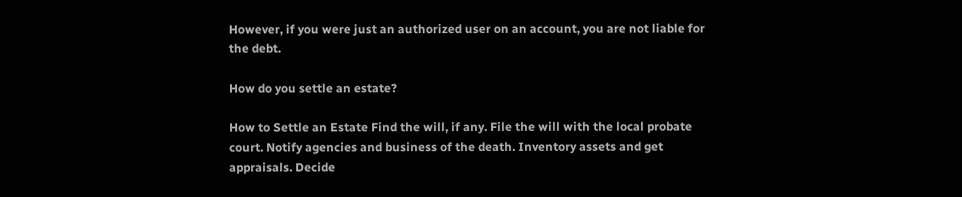However, if you were just an authorized user on an account, you are not liable for the debt.

How do you settle an estate?

How to Settle an Estate Find the will, if any. File the will with the local probate court. Notify agencies and business of the death. Inventory assets and get appraisals. Decide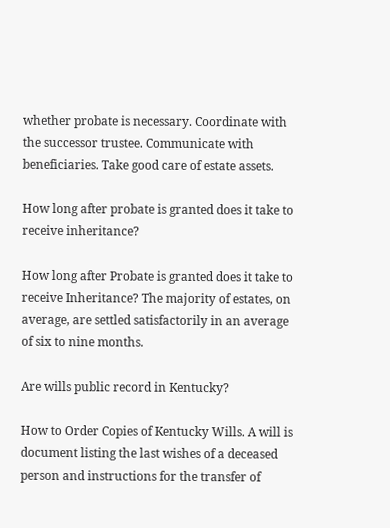whether probate is necessary. Coordinate with the successor trustee. Communicate with beneficiaries. Take good care of estate assets.

How long after probate is granted does it take to receive inheritance?

How long after Probate is granted does it take to receive Inheritance? The majority of estates, on average, are settled satisfactorily in an average of six to nine months.

Are wills public record in Kentucky?

How to Order Copies of Kentucky Wills. A will is document listing the last wishes of a deceased person and instructions for the transfer of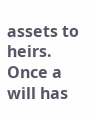assets to heirs. Once a will has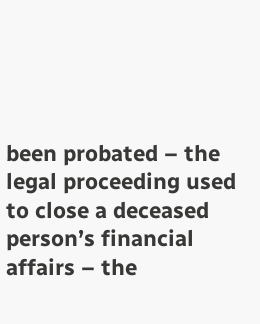been probated – the legal proceeding used to close a deceased person’s financial affairs – the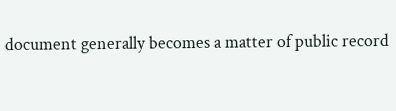document generally becomes a matter of public record